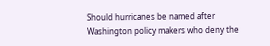Should hurricanes be named after Washington policy makers who deny the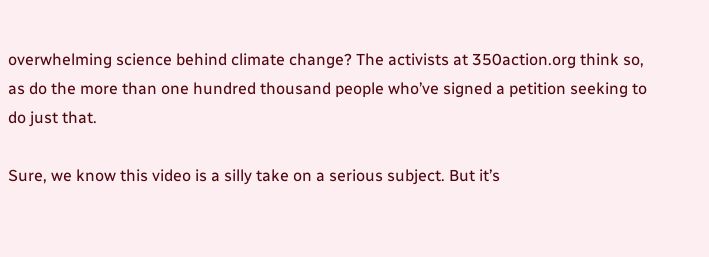overwhelming science behind climate change? The activists at 350action.org think so, as do the more than one hundred thousand people who’ve signed a petition seeking to do just that.

Sure, we know this video is a silly take on a serious subject. But it’s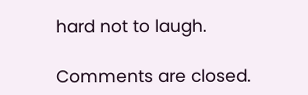hard not to laugh.

Comments are closed.